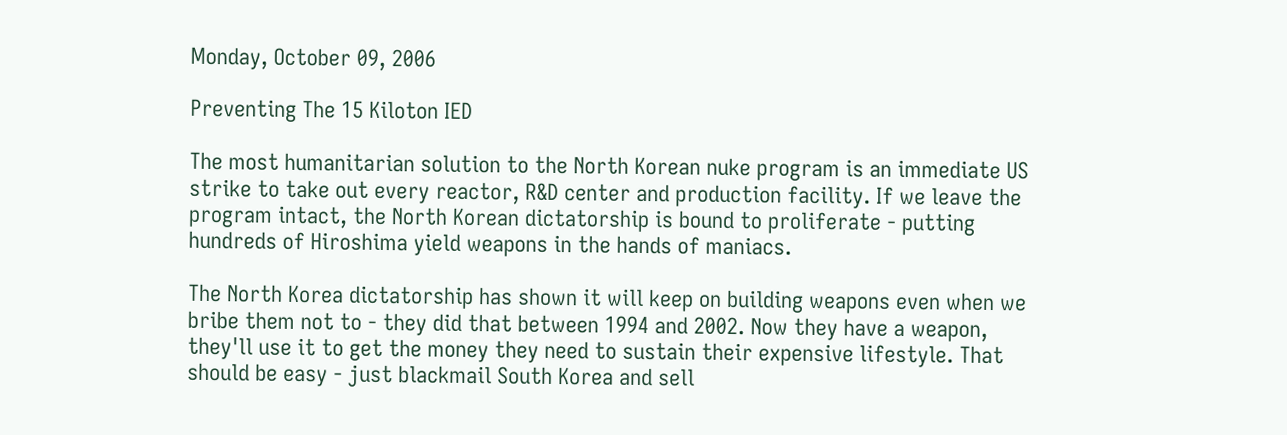Monday, October 09, 2006

Preventing The 15 Kiloton IED

The most humanitarian solution to the North Korean nuke program is an immediate US strike to take out every reactor, R&D center and production facility. If we leave the program intact, the North Korean dictatorship is bound to proliferate - putting hundreds of Hiroshima yield weapons in the hands of maniacs.

The North Korea dictatorship has shown it will keep on building weapons even when we bribe them not to - they did that between 1994 and 2002. Now they have a weapon, they'll use it to get the money they need to sustain their expensive lifestyle. That should be easy - just blackmail South Korea and sell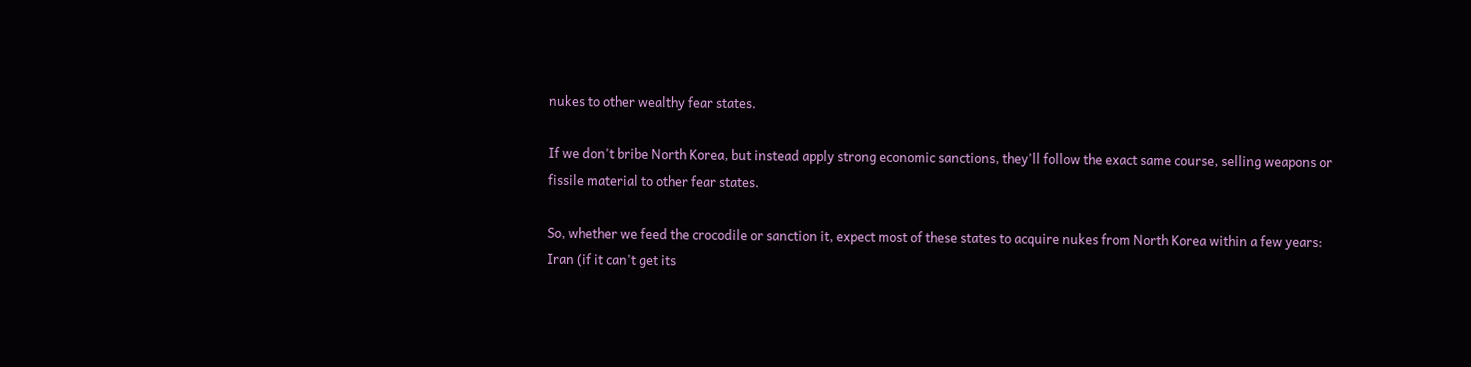nukes to other wealthy fear states.

If we don't bribe North Korea, but instead apply strong economic sanctions, they'll follow the exact same course, selling weapons or fissile material to other fear states.

So, whether we feed the crocodile or sanction it, expect most of these states to acquire nukes from North Korea within a few years:
Iran (if it can't get its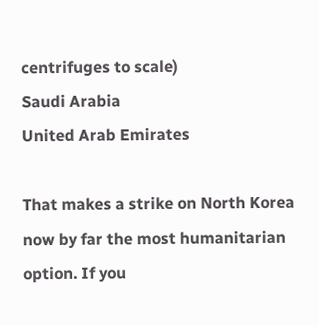centrifuges to scale)
Saudi Arabia
United Arab Emirates

That makes a strike on North Korea now by far the most humanitarian option. If you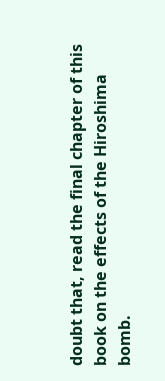doubt that, read the final chapter of this book on the effects of the Hiroshima bomb.